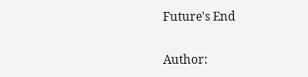Future's End

Author: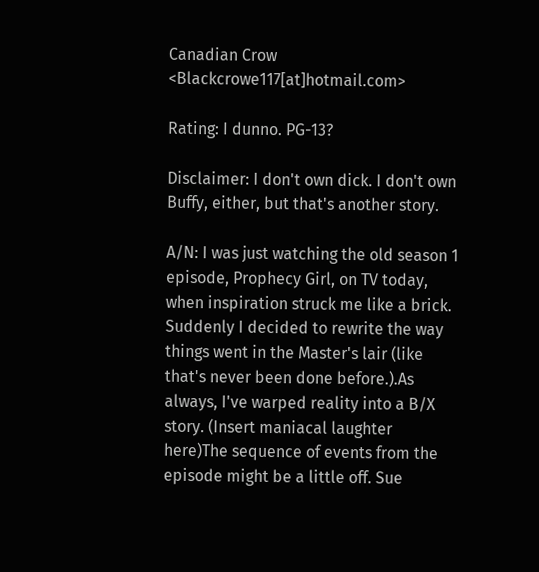Canadian Crow <Blackcrowe117[at]hotmail.com>

Rating: I dunno. PG-13?

Disclaimer: I don't own dick. I don't own Buffy, either, but that's another story.

A/N: I was just watching the old season 1 episode, Prophecy Girl, on TV today, when inspiration struck me like a brick. Suddenly I decided to rewrite the way things went in the Master's lair (like that's never been done before.).As always, I've warped reality into a B/X story. (Insert maniacal laughter here)The sequence of events from the episode might be a little off. Sue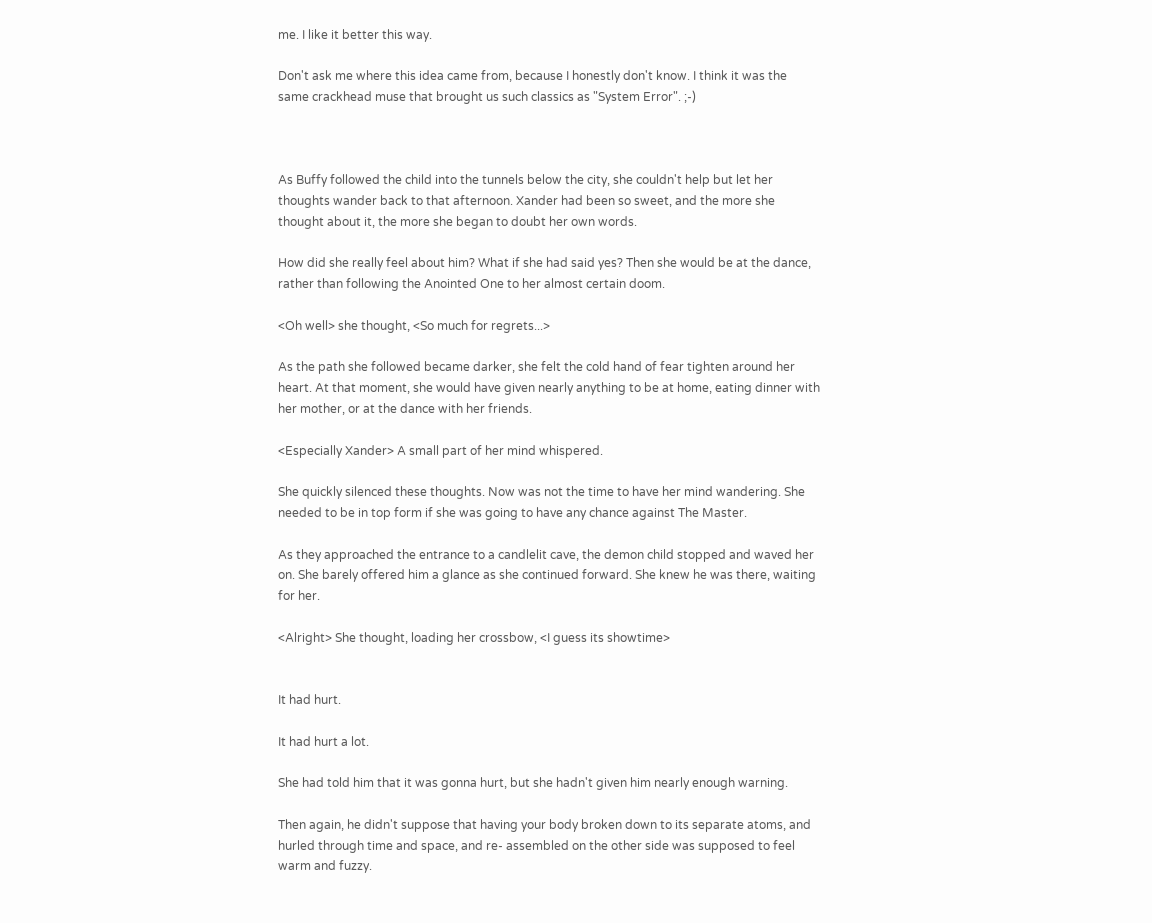me. I like it better this way.

Don't ask me where this idea came from, because I honestly don't know. I think it was the same crackhead muse that brought us such classics as "System Error". ;-)



As Buffy followed the child into the tunnels below the city, she couldn't help but let her thoughts wander back to that afternoon. Xander had been so sweet, and the more she thought about it, the more she began to doubt her own words.

How did she really feel about him? What if she had said yes? Then she would be at the dance, rather than following the Anointed One to her almost certain doom.

<Oh well> she thought, <So much for regrets...>

As the path she followed became darker, she felt the cold hand of fear tighten around her heart. At that moment, she would have given nearly anything to be at home, eating dinner with her mother, or at the dance with her friends.

<Especially Xander> A small part of her mind whispered.

She quickly silenced these thoughts. Now was not the time to have her mind wandering. She needed to be in top form if she was going to have any chance against The Master.

As they approached the entrance to a candlelit cave, the demon child stopped and waved her on. She barely offered him a glance as she continued forward. She knew he was there, waiting for her.

<Alright> She thought, loading her crossbow, <I guess its showtime>


It had hurt.

It had hurt a lot.

She had told him that it was gonna hurt, but she hadn't given him nearly enough warning.

Then again, he didn't suppose that having your body broken down to its separate atoms, and hurled through time and space, and re- assembled on the other side was supposed to feel warm and fuzzy.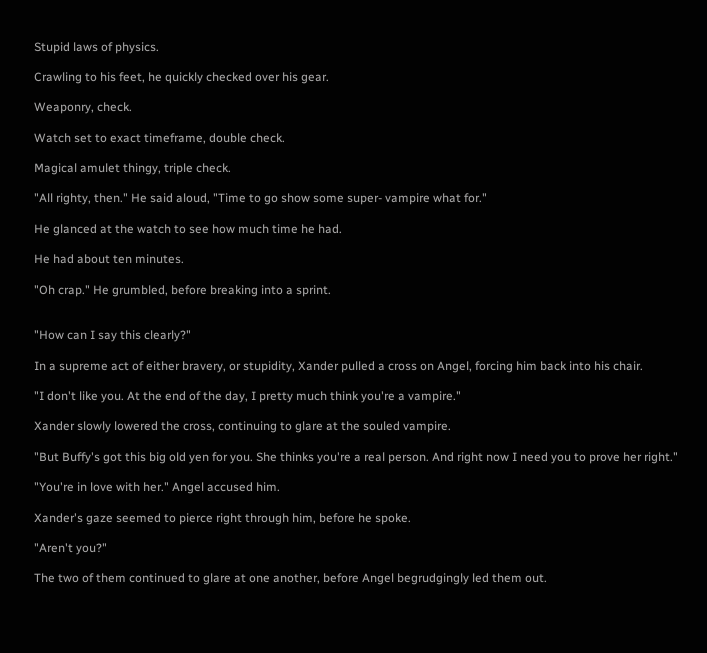Stupid laws of physics.

Crawling to his feet, he quickly checked over his gear.

Weaponry, check.

Watch set to exact timeframe, double check.

Magical amulet thingy, triple check.

"All righty, then." He said aloud, "Time to go show some super- vampire what for."

He glanced at the watch to see how much time he had.

He had about ten minutes.

"Oh crap." He grumbled, before breaking into a sprint.


"How can I say this clearly?"

In a supreme act of either bravery, or stupidity, Xander pulled a cross on Angel, forcing him back into his chair.

"I don't like you. At the end of the day, I pretty much think you're a vampire."

Xander slowly lowered the cross, continuing to glare at the souled vampire.

"But Buffy's got this big old yen for you. She thinks you're a real person. And right now I need you to prove her right."

"You're in love with her." Angel accused him.

Xander's gaze seemed to pierce right through him, before he spoke.

"Aren't you?"

The two of them continued to glare at one another, before Angel begrudgingly led them out.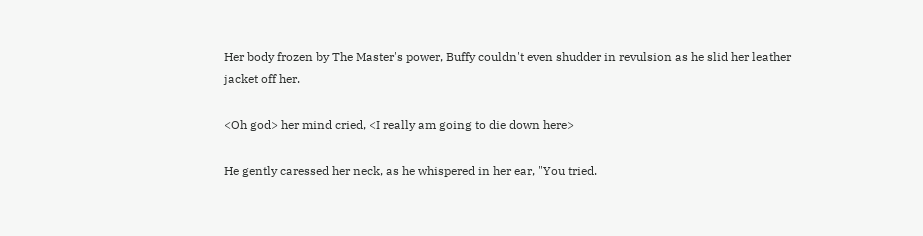Her body frozen by The Master's power, Buffy couldn't even shudder in revulsion as he slid her leather jacket off her.

<Oh god> her mind cried, <I really am going to die down here>

He gently caressed her neck, as he whispered in her ear, "You tried.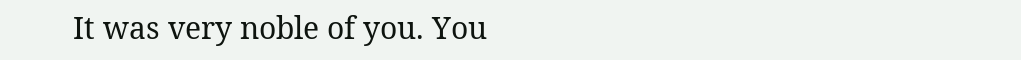It was very noble of you. You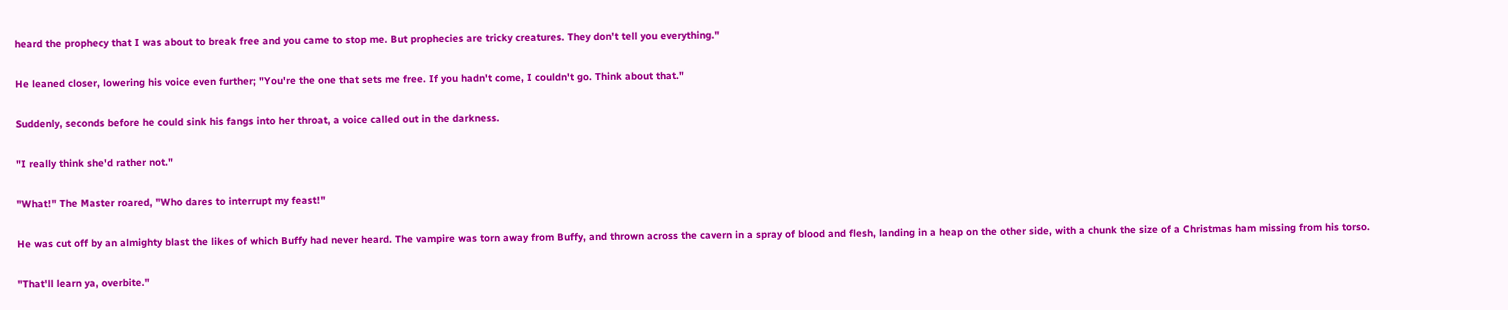heard the prophecy that I was about to break free and you came to stop me. But prophecies are tricky creatures. They don't tell you everything."

He leaned closer, lowering his voice even further; "You're the one that sets me free. If you hadn't come, I couldn't go. Think about that."

Suddenly, seconds before he could sink his fangs into her throat, a voice called out in the darkness.

"I really think she'd rather not."

"What!" The Master roared, "Who dares to interrupt my feast!"

He was cut off by an almighty blast the likes of which Buffy had never heard. The vampire was torn away from Buffy, and thrown across the cavern in a spray of blood and flesh, landing in a heap on the other side, with a chunk the size of a Christmas ham missing from his torso.

"That'll learn ya, overbite."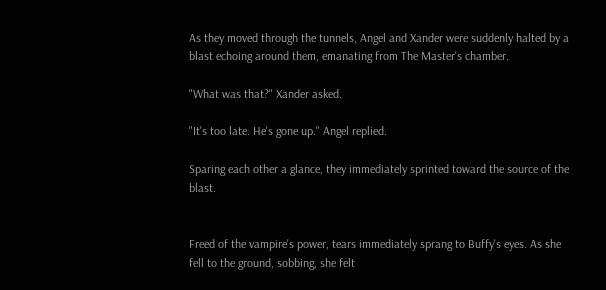As they moved through the tunnels, Angel and Xander were suddenly halted by a blast echoing around them, emanating from The Master's chamber.

"What was that?" Xander asked.

"It's too late. He's gone up." Angel replied.

Sparing each other a glance, they immediately sprinted toward the source of the blast.


Freed of the vampire's power, tears immediately sprang to Buffy's eyes. As she fell to the ground, sobbing, she felt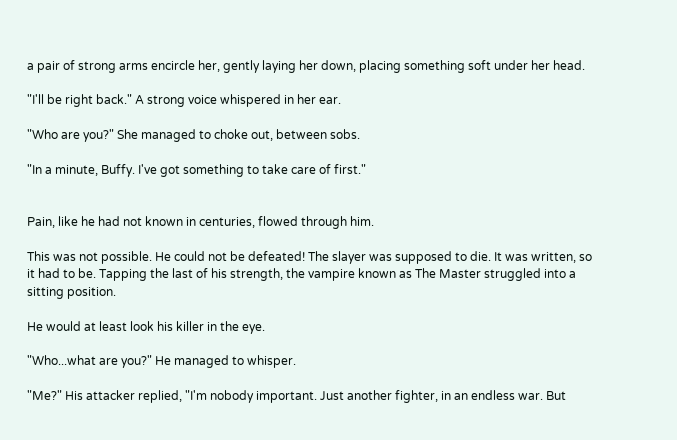a pair of strong arms encircle her, gently laying her down, placing something soft under her head.

"I'll be right back." A strong voice whispered in her ear.

"Who are you?" She managed to choke out, between sobs.

"In a minute, Buffy. I've got something to take care of first."


Pain, like he had not known in centuries, flowed through him.

This was not possible. He could not be defeated! The slayer was supposed to die. It was written, so it had to be. Tapping the last of his strength, the vampire known as The Master struggled into a sitting position.

He would at least look his killer in the eye.

"Who...what are you?" He managed to whisper.

"Me?" His attacker replied, "I'm nobody important. Just another fighter, in an endless war. But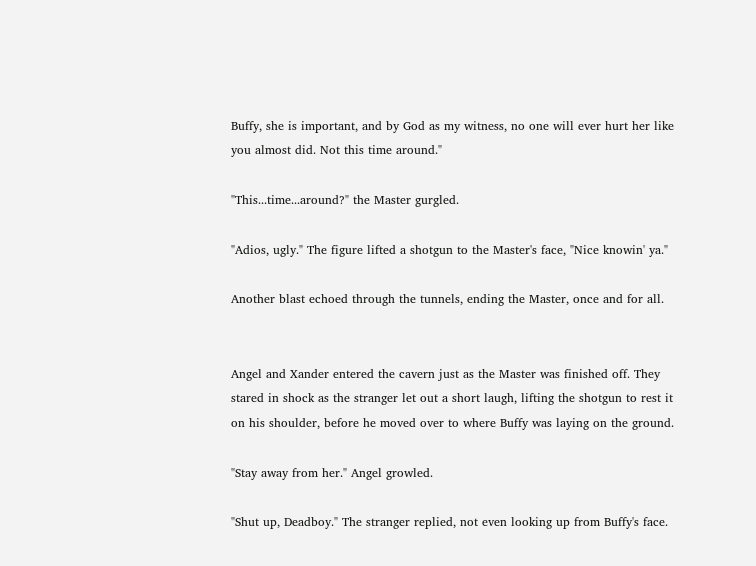Buffy, she is important, and by God as my witness, no one will ever hurt her like you almost did. Not this time around."

"This...time...around?" the Master gurgled.

"Adios, ugly." The figure lifted a shotgun to the Master's face, "Nice knowin' ya."

Another blast echoed through the tunnels, ending the Master, once and for all.


Angel and Xander entered the cavern just as the Master was finished off. They stared in shock as the stranger let out a short laugh, lifting the shotgun to rest it on his shoulder, before he moved over to where Buffy was laying on the ground.

"Stay away from her." Angel growled.

"Shut up, Deadboy." The stranger replied, not even looking up from Buffy's face.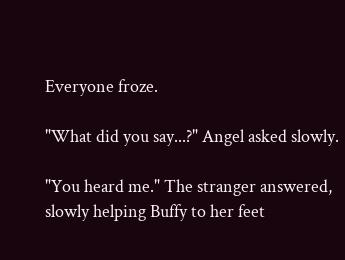Everyone froze.

"What did you say...?" Angel asked slowly.

"You heard me." The stranger answered, slowly helping Buffy to her feet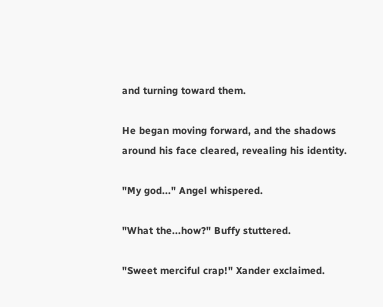and turning toward them.

He began moving forward, and the shadows around his face cleared, revealing his identity.

"My god..." Angel whispered.

"What the...how?" Buffy stuttered.

"Sweet merciful crap!" Xander exclaimed.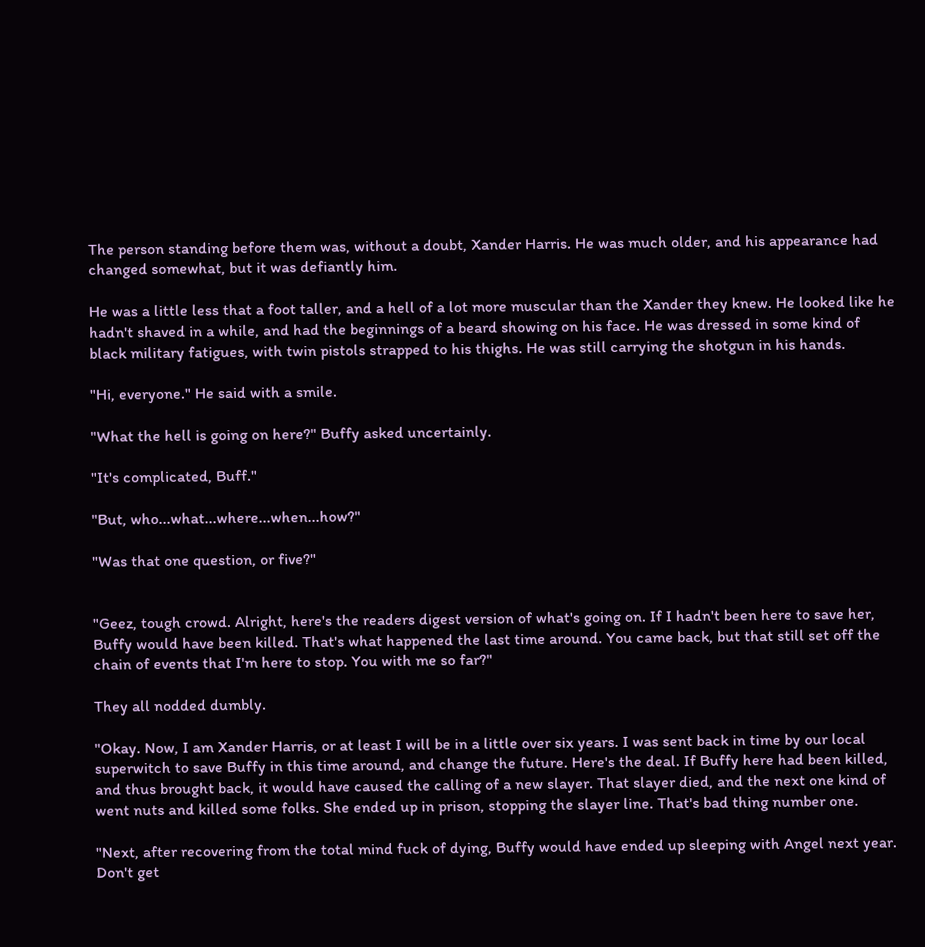The person standing before them was, without a doubt, Xander Harris. He was much older, and his appearance had changed somewhat, but it was defiantly him.

He was a little less that a foot taller, and a hell of a lot more muscular than the Xander they knew. He looked like he hadn't shaved in a while, and had the beginnings of a beard showing on his face. He was dressed in some kind of black military fatigues, with twin pistols strapped to his thighs. He was still carrying the shotgun in his hands.

"Hi, everyone." He said with a smile.

"What the hell is going on here?" Buffy asked uncertainly.

"It's complicated, Buff."

"But, who...what...where...when...how?"

"Was that one question, or five?"


"Geez, tough crowd. Alright, here's the readers digest version of what's going on. If I hadn't been here to save her, Buffy would have been killed. That's what happened the last time around. You came back, but that still set off the chain of events that I'm here to stop. You with me so far?"

They all nodded dumbly.

"Okay. Now, I am Xander Harris, or at least I will be in a little over six years. I was sent back in time by our local superwitch to save Buffy in this time around, and change the future. Here's the deal. If Buffy here had been killed, and thus brought back, it would have caused the calling of a new slayer. That slayer died, and the next one kind of went nuts and killed some folks. She ended up in prison, stopping the slayer line. That's bad thing number one.

"Next, after recovering from the total mind fuck of dying, Buffy would have ended up sleeping with Angel next year. Don't get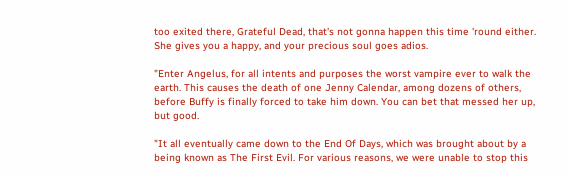too exited there, Grateful Dead, that's not gonna happen this time 'round either. She gives you a happy, and your precious soul goes adios.

"Enter Angelus, for all intents and purposes the worst vampire ever to walk the earth. This causes the death of one Jenny Calendar, among dozens of others, before Buffy is finally forced to take him down. You can bet that messed her up, but good.

"It all eventually came down to the End Of Days, which was brought about by a being known as The First Evil. For various reasons, we were unable to stop this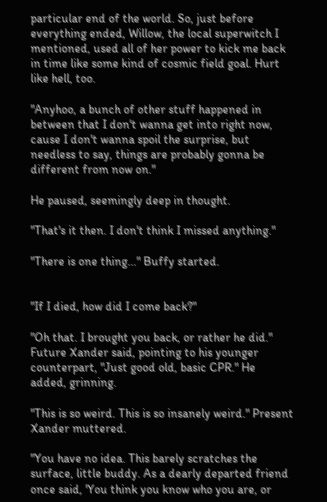particular end of the world. So, just before everything ended, Willow, the local superwitch I mentioned, used all of her power to kick me back in time like some kind of cosmic field goal. Hurt like hell, too.

"Anyhoo, a bunch of other stuff happened in between that I don't wanna get into right now, cause I don't wanna spoil the surprise, but needless to say, things are probably gonna be different from now on."

He paused, seemingly deep in thought.

"That's it then. I don't think I missed anything."

"There is one thing..." Buffy started.


"If I died, how did I come back?"

"Oh that. I brought you back, or rather he did." Future Xander said, pointing to his younger counterpart, "Just good old, basic CPR." He added, grinning.

"This is so weird. This is so insanely weird." Present Xander muttered.

"You have no idea. This barely scratches the surface, little buddy. As a dearly departed friend once said, 'You think you know who you are, or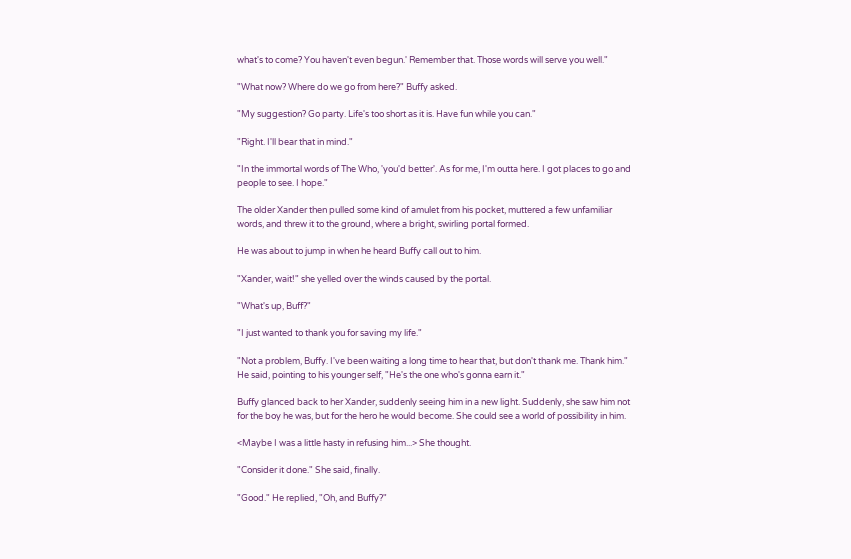what's to come? You haven't even begun.' Remember that. Those words will serve you well."

"What now? Where do we go from here?" Buffy asked.

"My suggestion? Go party. Life's too short as it is. Have fun while you can."

"Right. I'll bear that in mind."

"In the immortal words of The Who, 'you'd better'. As for me, I'm outta here. I got places to go and people to see. I hope."

The older Xander then pulled some kind of amulet from his pocket, muttered a few unfamiliar words, and threw it to the ground, where a bright, swirling portal formed.

He was about to jump in when he heard Buffy call out to him.

"Xander, wait!" she yelled over the winds caused by the portal.

"What's up, Buff?"

"I just wanted to thank you for saving my life."

"Not a problem, Buffy. I've been waiting a long time to hear that, but don't thank me. Thank him." He said, pointing to his younger self, "He's the one who's gonna earn it."

Buffy glanced back to her Xander, suddenly seeing him in a new light. Suddenly, she saw him not for the boy he was, but for the hero he would become. She could see a world of possibility in him.

<Maybe I was a little hasty in refusing him...> She thought.

"Consider it done." She said, finally.

"Good." He replied, "Oh, and Buffy?"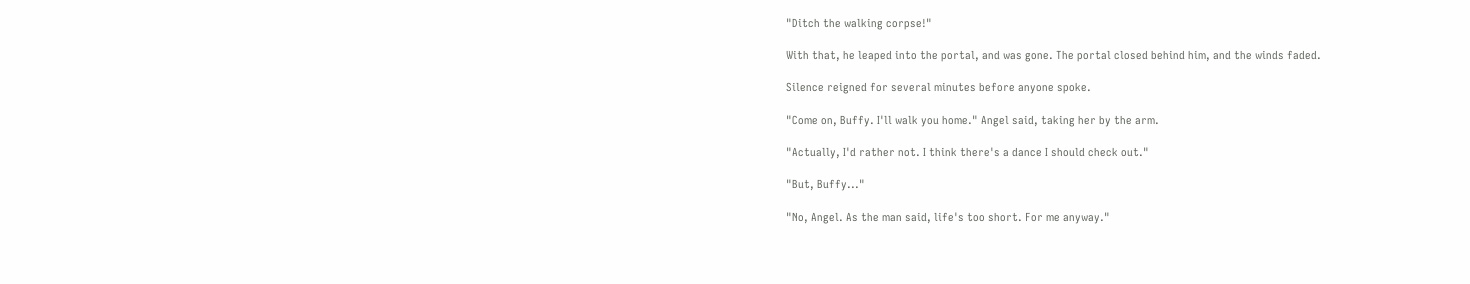"Ditch the walking corpse!"

With that, he leaped into the portal, and was gone. The portal closed behind him, and the winds faded.

Silence reigned for several minutes before anyone spoke.

"Come on, Buffy. I'll walk you home." Angel said, taking her by the arm.

"Actually, I'd rather not. I think there's a dance I should check out."

"But, Buffy..."

"No, Angel. As the man said, life's too short. For me anyway."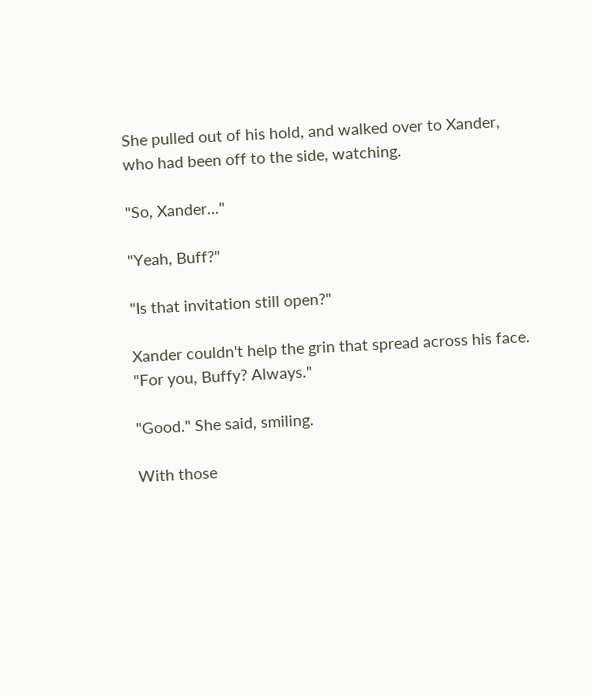She pulled out of his hold, and walked over to Xander, who had been off to the side, watching.

"So, Xander..."

"Yeah, Buff?"

"Is that invitation still open?"

Xander couldn't help the grin that spread across his face. "For you, Buffy? Always."

"Good." She said, smiling.

With those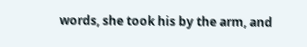words, she took his by the arm, and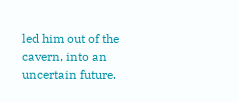led him out of the cavern, into an uncertain future.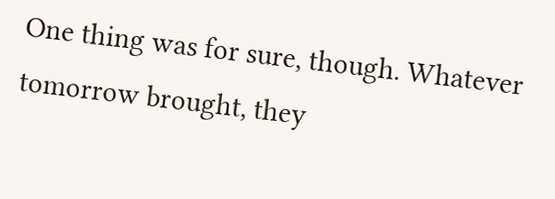One thing was for sure, though. Whatever tomorrow brought, they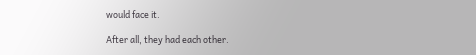would face it.

After all, they had each other.